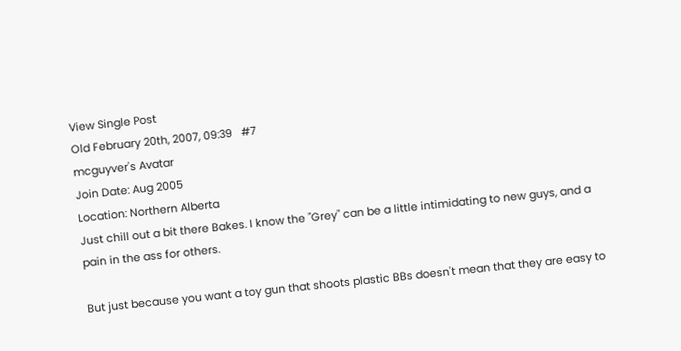View Single Post
Old February 20th, 2007, 09:39   #7
mcguyver's Avatar
Join Date: Aug 2005
Location: Northern Alberta
Just chill out a bit there Bakes. I know the "Grey" can be a little intimidating to new guys, and a pain in the ass for others.

But just because you want a toy gun that shoots plastic BBs doesn't mean that they are easy to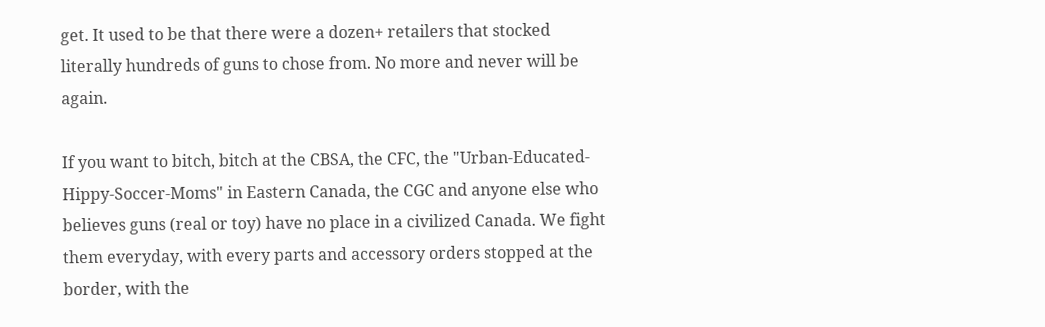get. It used to be that there were a dozen+ retailers that stocked literally hundreds of guns to chose from. No more and never will be again.

If you want to bitch, bitch at the CBSA, the CFC, the "Urban-Educated-Hippy-Soccer-Moms" in Eastern Canada, the CGC and anyone else who believes guns (real or toy) have no place in a civilized Canada. We fight them everyday, with every parts and accessory orders stopped at the border, with the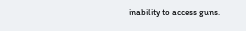inability to access guns.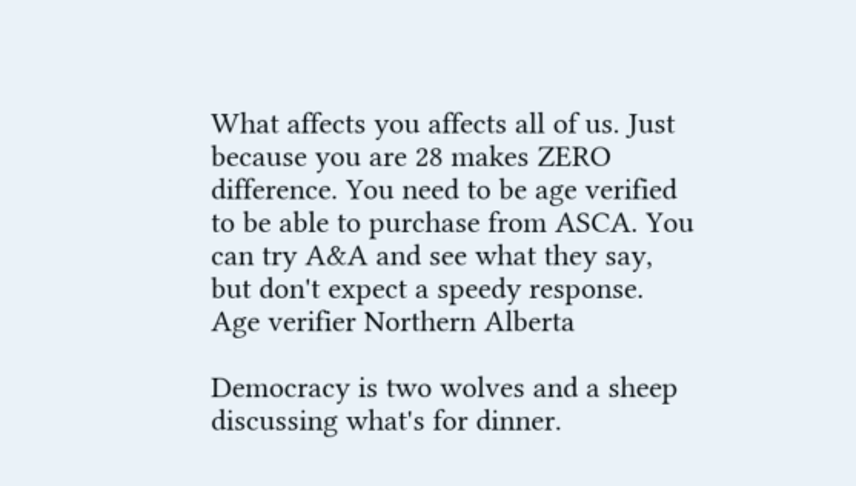What affects you affects all of us. Just because you are 28 makes ZERO difference. You need to be age verified to be able to purchase from ASCA. You can try A&A and see what they say, but don't expect a speedy response.
Age verifier Northern Alberta

Democracy is two wolves and a sheep discussing what's for dinner.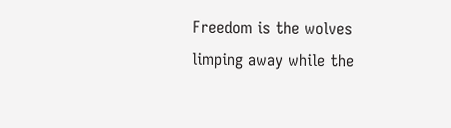Freedom is the wolves limping away while the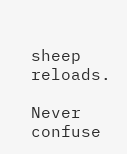sheep reloads.

Never confuse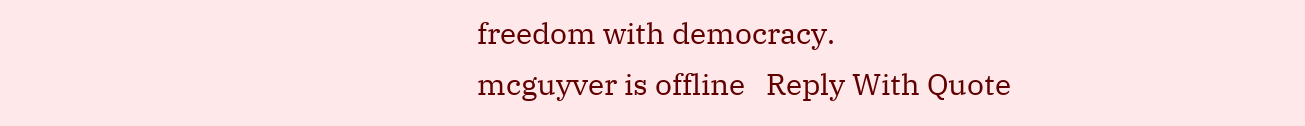freedom with democracy.
mcguyver is offline   Reply With Quote